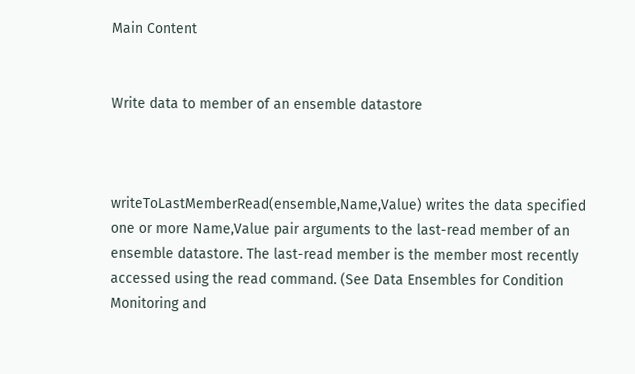Main Content


Write data to member of an ensemble datastore



writeToLastMemberRead(ensemble,Name,Value) writes the data specified one or more Name,Value pair arguments to the last-read member of an ensemble datastore. The last-read member is the member most recently accessed using the read command. (See Data Ensembles for Condition Monitoring and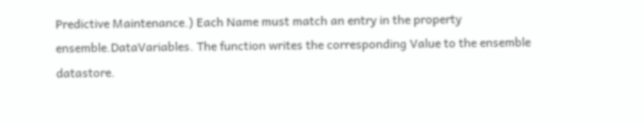Predictive Maintenance.) Each Name must match an entry in the property ensemble.DataVariables. The function writes the corresponding Value to the ensemble datastore.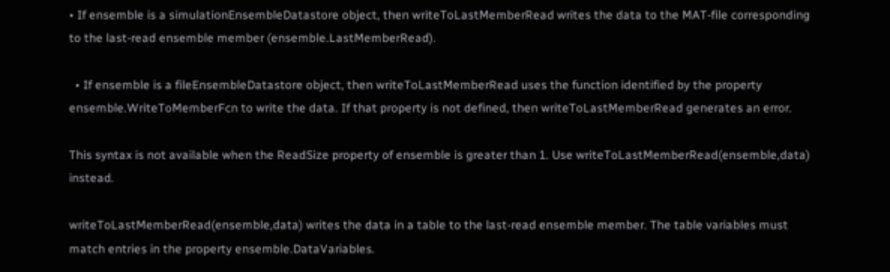• If ensemble is a simulationEnsembleDatastore object, then writeToLastMemberRead writes the data to the MAT-file corresponding to the last-read ensemble member (ensemble.LastMemberRead).

  • If ensemble is a fileEnsembleDatastore object, then writeToLastMemberRead uses the function identified by the property ensemble.WriteToMemberFcn to write the data. If that property is not defined, then writeToLastMemberRead generates an error.

This syntax is not available when the ReadSize property of ensemble is greater than 1. Use writeToLastMemberRead(ensemble,data) instead.

writeToLastMemberRead(ensemble,data) writes the data in a table to the last-read ensemble member. The table variables must match entries in the property ensemble.DataVariables.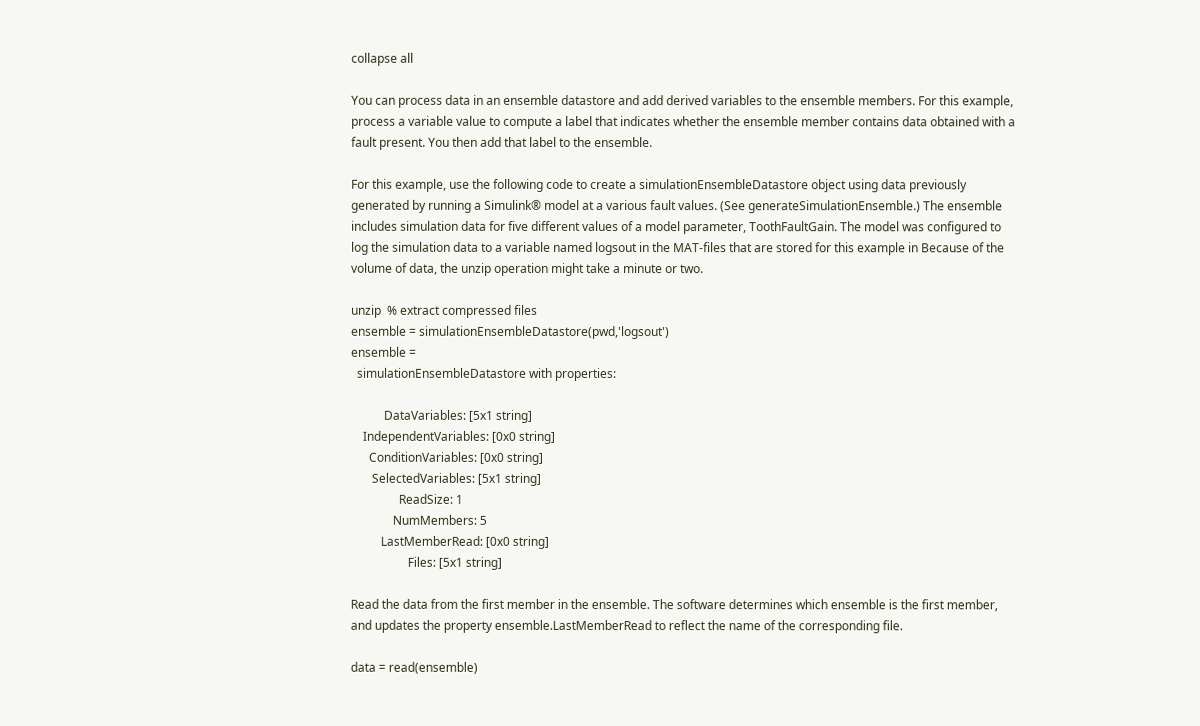collapse all

You can process data in an ensemble datastore and add derived variables to the ensemble members. For this example, process a variable value to compute a label that indicates whether the ensemble member contains data obtained with a fault present. You then add that label to the ensemble.

For this example, use the following code to create a simulationEnsembleDatastore object using data previously generated by running a Simulink® model at a various fault values. (See generateSimulationEnsemble.) The ensemble includes simulation data for five different values of a model parameter, ToothFaultGain. The model was configured to log the simulation data to a variable named logsout in the MAT-files that are stored for this example in Because of the volume of data, the unzip operation might take a minute or two.

unzip  % extract compressed files
ensemble = simulationEnsembleDatastore(pwd,'logsout')
ensemble =
  simulationEnsembleDatastore with properties:

           DataVariables: [5x1 string]
    IndependentVariables: [0x0 string]
      ConditionVariables: [0x0 string]
       SelectedVariables: [5x1 string]
                ReadSize: 1
              NumMembers: 5
          LastMemberRead: [0x0 string]
                   Files: [5x1 string]

Read the data from the first member in the ensemble. The software determines which ensemble is the first member, and updates the property ensemble.LastMemberRead to reflect the name of the corresponding file.

data = read(ensemble)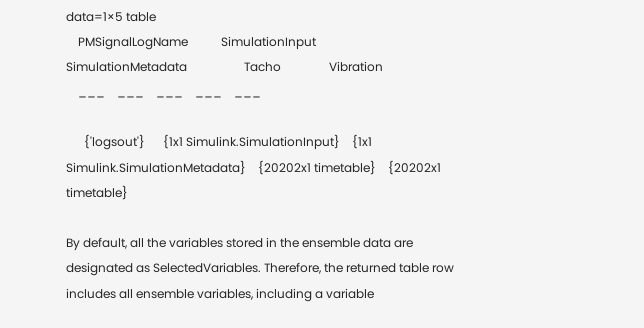data=1×5 table
    PMSignalLogName           SimulationInput                   SimulationMetadata                   Tacho                Vibration
    ___    ___    ___    ___    ___

      {'logsout'}      {1x1 Simulink.SimulationInput}    {1x1 Simulink.SimulationMetadata}    {20202x1 timetable}    {20202x1 timetable}

By default, all the variables stored in the ensemble data are designated as SelectedVariables. Therefore, the returned table row includes all ensemble variables, including a variable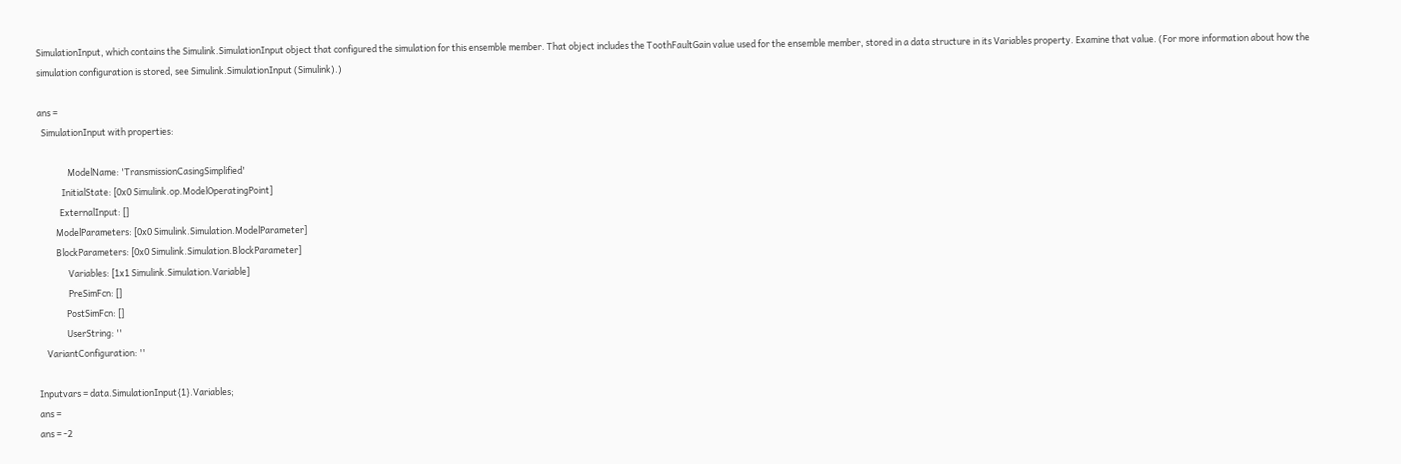SimulationInput, which contains the Simulink.SimulationInput object that configured the simulation for this ensemble member. That object includes the ToothFaultGain value used for the ensemble member, stored in a data structure in its Variables property. Examine that value. (For more information about how the simulation configuration is stored, see Simulink.SimulationInput (Simulink).)

ans =
  SimulationInput with properties:

               ModelName: 'TransmissionCasingSimplified'
            InitialState: [0x0 Simulink.op.ModelOperatingPoint]
           ExternalInput: []
         ModelParameters: [0x0 Simulink.Simulation.ModelParameter]
         BlockParameters: [0x0 Simulink.Simulation.BlockParameter]
               Variables: [1x1 Simulink.Simulation.Variable]
               PreSimFcn: []
              PostSimFcn: []
              UserString: ''
    VariantConfiguration: ''

Inputvars = data.SimulationInput{1}.Variables;
ans =
ans = -2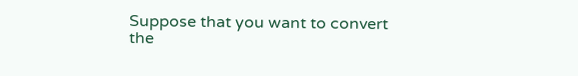Suppose that you want to convert the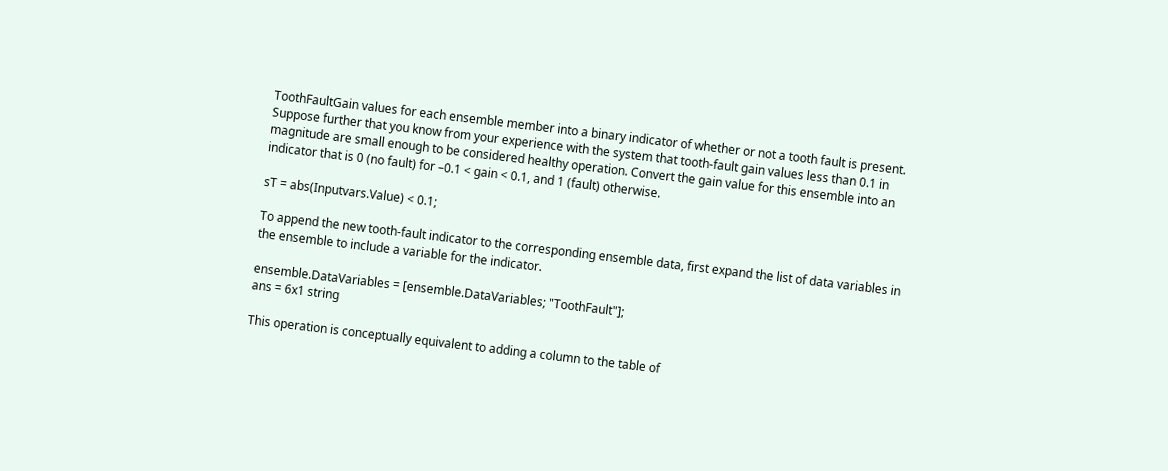ToothFaultGain values for each ensemble member into a binary indicator of whether or not a tooth fault is present. Suppose further that you know from your experience with the system that tooth-fault gain values less than 0.1 in magnitude are small enough to be considered healthy operation. Convert the gain value for this ensemble into an indicator that is 0 (no fault) for –0.1 < gain < 0.1, and 1 (fault) otherwise.

sT = abs(Inputvars.Value) < 0.1;

To append the new tooth-fault indicator to the corresponding ensemble data, first expand the list of data variables in the ensemble to include a variable for the indicator.

ensemble.DataVariables = [ensemble.DataVariables; "ToothFault"];
ans = 6x1 string

This operation is conceptually equivalent to adding a column to the table of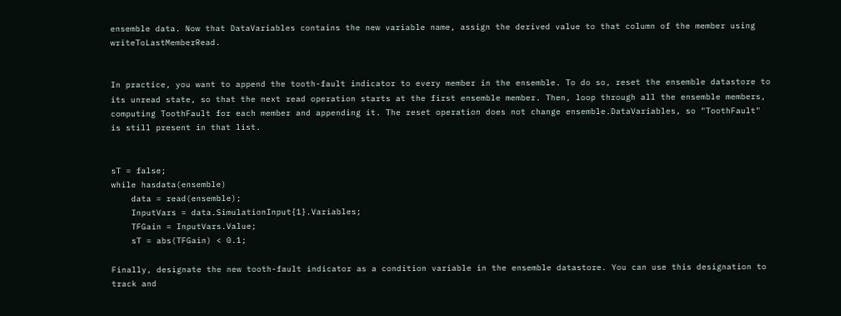ensemble data. Now that DataVariables contains the new variable name, assign the derived value to that column of the member using writeToLastMemberRead.


In practice, you want to append the tooth-fault indicator to every member in the ensemble. To do so, reset the ensemble datastore to its unread state, so that the next read operation starts at the first ensemble member. Then, loop through all the ensemble members, computing ToothFault for each member and appending it. The reset operation does not change ensemble.DataVariables, so "ToothFault" is still present in that list.


sT = false;
while hasdata(ensemble)
    data = read(ensemble);
    InputVars = data.SimulationInput{1}.Variables;
    TFGain = InputVars.Value;
    sT = abs(TFGain) < 0.1;

Finally, designate the new tooth-fault indicator as a condition variable in the ensemble datastore. You can use this designation to track and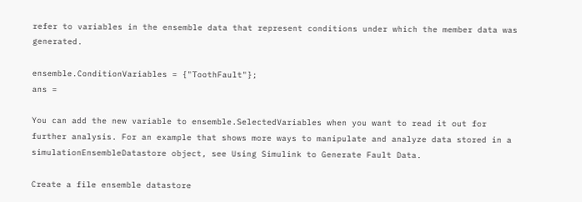refer to variables in the ensemble data that represent conditions under which the member data was generated.

ensemble.ConditionVariables = {"ToothFault"};
ans =

You can add the new variable to ensemble.SelectedVariables when you want to read it out for further analysis. For an example that shows more ways to manipulate and analyze data stored in a simulationEnsembleDatastore object, see Using Simulink to Generate Fault Data.

Create a file ensemble datastore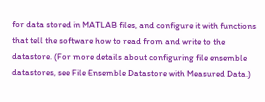for data stored in MATLAB files, and configure it with functions that tell the software how to read from and write to the datastore. (For more details about configuring file ensemble datastores, see File Ensemble Datastore with Measured Data.)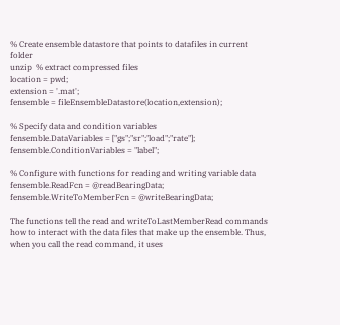% Create ensemble datastore that points to datafiles in current folder
unzip  % extract compressed files
location = pwd;
extension = '.mat';
fensemble = fileEnsembleDatastore(location,extension);

% Specify data and condition variables
fensemble.DataVariables = ["gs";"sr";"load";"rate"];
fensemble.ConditionVariables = "label";

% Configure with functions for reading and writing variable data
fensemble.ReadFcn = @readBearingData;
fensemble.WriteToMemberFcn = @writeBearingData;

The functions tell the read and writeToLastMemberRead commands how to interact with the data files that make up the ensemble. Thus, when you call the read command, it uses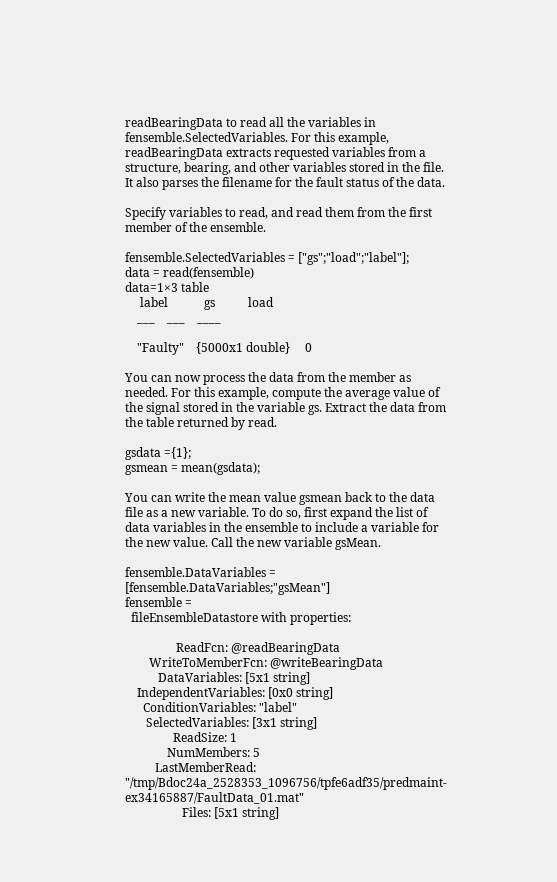readBearingData to read all the variables in fensemble.SelectedVariables. For this example, readBearingData extracts requested variables from a structure, bearing, and other variables stored in the file. It also parses the filename for the fault status of the data.

Specify variables to read, and read them from the first member of the ensemble.

fensemble.SelectedVariables = ["gs";"load";"label"];
data = read(fensemble)
data=1×3 table
     label            gs           load
    ___    ___    ____

    "Faulty"    {5000x1 double}     0

You can now process the data from the member as needed. For this example, compute the average value of the signal stored in the variable gs. Extract the data from the table returned by read.

gsdata ={1};
gsmean = mean(gsdata);

You can write the mean value gsmean back to the data file as a new variable. To do so, first expand the list of data variables in the ensemble to include a variable for the new value. Call the new variable gsMean.

fensemble.DataVariables = [fensemble.DataVariables;"gsMean"]
fensemble =
  fileEnsembleDatastore with properties:

                 ReadFcn: @readBearingData
        WriteToMemberFcn: @writeBearingData
           DataVariables: [5x1 string]
    IndependentVariables: [0x0 string]
      ConditionVariables: "label"
       SelectedVariables: [3x1 string]
                ReadSize: 1
              NumMembers: 5
          LastMemberRead: "/tmp/Bdoc24a_2528353_1096756/tpfe6adf35/predmaint-ex34165887/FaultData_01.mat"
                   Files: [5x1 string]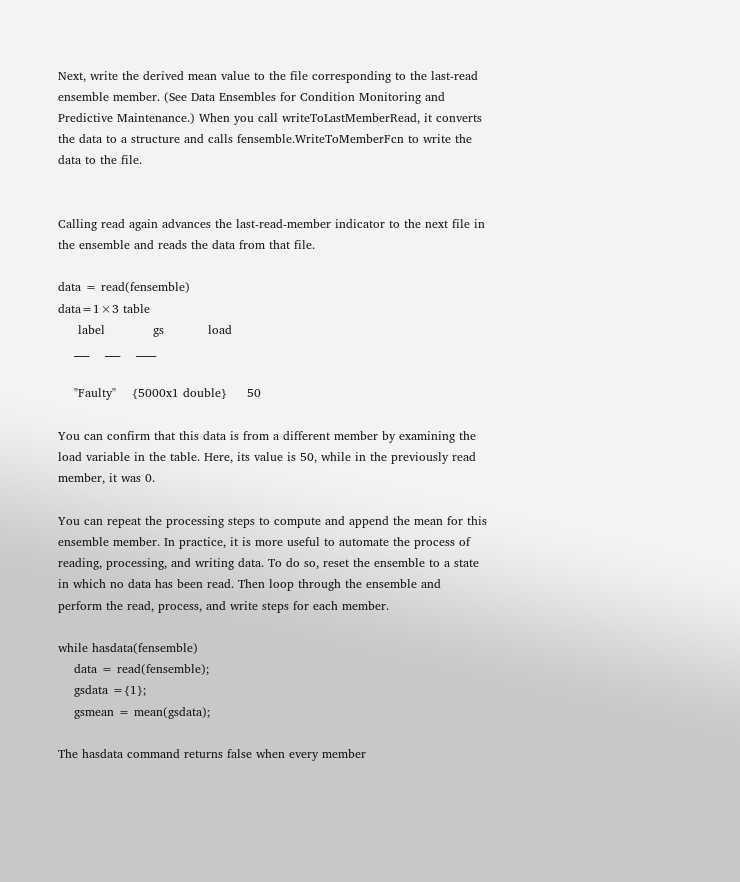Next, write the derived mean value to the file corresponding to the last-read ensemble member. (See Data Ensembles for Condition Monitoring and Predictive Maintenance.) When you call writeToLastMemberRead, it converts the data to a structure and calls fensemble.WriteToMemberFcn to write the data to the file.


Calling read again advances the last-read-member indicator to the next file in the ensemble and reads the data from that file.

data = read(fensemble)
data=1×3 table
     label            gs           load
    ___    ___    ____

    "Faulty"    {5000x1 double}     50

You can confirm that this data is from a different member by examining the load variable in the table. Here, its value is 50, while in the previously read member, it was 0.

You can repeat the processing steps to compute and append the mean for this ensemble member. In practice, it is more useful to automate the process of reading, processing, and writing data. To do so, reset the ensemble to a state in which no data has been read. Then loop through the ensemble and perform the read, process, and write steps for each member.

while hasdata(fensemble)
    data = read(fensemble);
    gsdata ={1};
    gsmean = mean(gsdata);

The hasdata command returns false when every member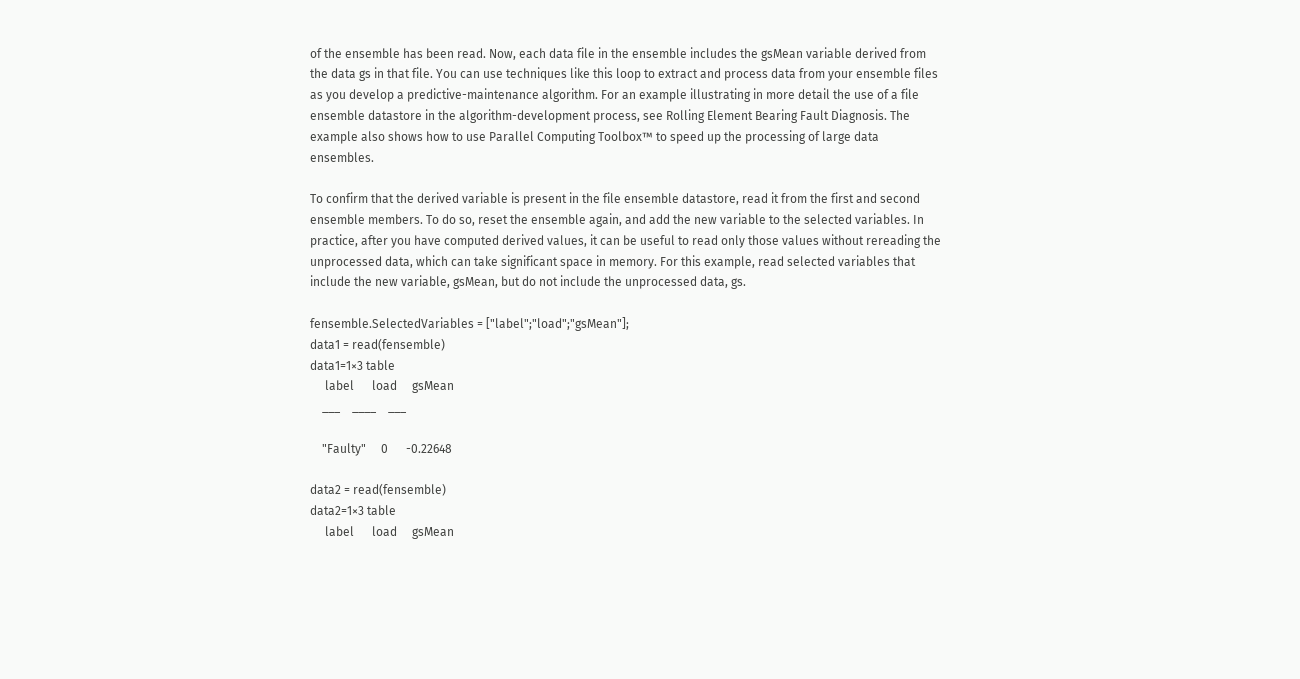of the ensemble has been read. Now, each data file in the ensemble includes the gsMean variable derived from the data gs in that file. You can use techniques like this loop to extract and process data from your ensemble files as you develop a predictive-maintenance algorithm. For an example illustrating in more detail the use of a file ensemble datastore in the algorithm-development process, see Rolling Element Bearing Fault Diagnosis. The example also shows how to use Parallel Computing Toolbox™ to speed up the processing of large data ensembles.

To confirm that the derived variable is present in the file ensemble datastore, read it from the first and second ensemble members. To do so, reset the ensemble again, and add the new variable to the selected variables. In practice, after you have computed derived values, it can be useful to read only those values without rereading the unprocessed data, which can take significant space in memory. For this example, read selected variables that include the new variable, gsMean, but do not include the unprocessed data, gs.

fensemble.SelectedVariables = ["label";"load";"gsMean"];
data1 = read(fensemble)
data1=1×3 table
     label      load     gsMean
    ___    ____    ___

    "Faulty"     0      -0.22648

data2 = read(fensemble)
data2=1×3 table
     label      load     gsMean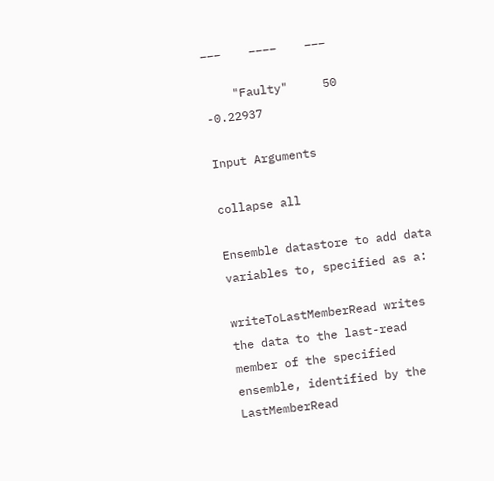___    ____    ___

    "Faulty"     50     -0.22937

Input Arguments

collapse all

Ensemble datastore to add data variables to, specified as a:

writeToLastMemberRead writes the data to the last-read member of the specified ensemble, identified by the LastMemberRead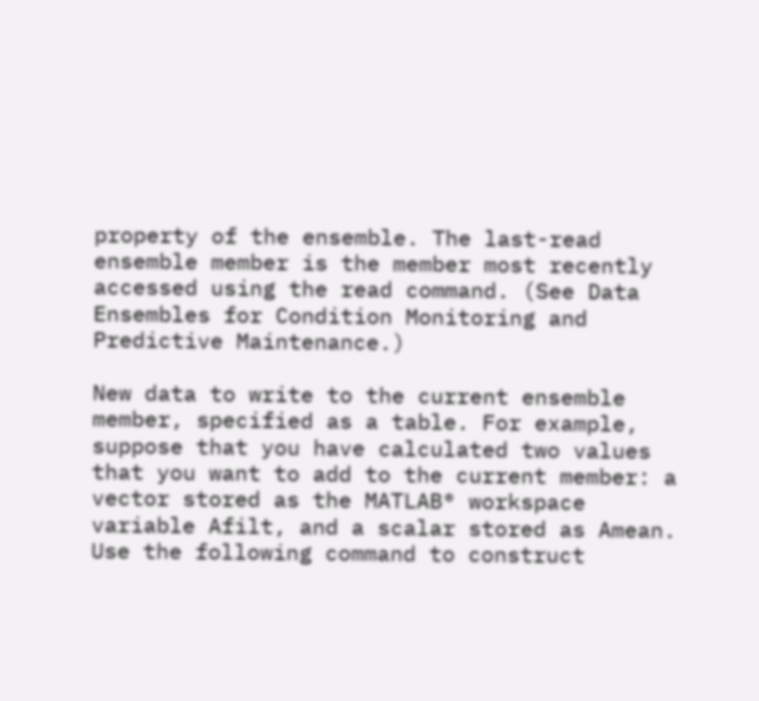property of the ensemble. The last-read ensemble member is the member most recently accessed using the read command. (See Data Ensembles for Condition Monitoring and Predictive Maintenance.)

New data to write to the current ensemble member, specified as a table. For example, suppose that you have calculated two values that you want to add to the current member: a vector stored as the MATLAB® workspace variable Afilt, and a scalar stored as Amean. Use the following command to construct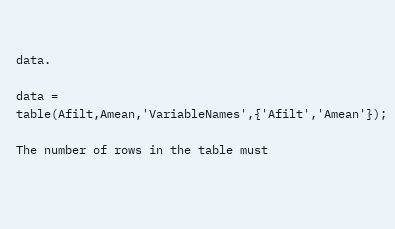data.

data = table(Afilt,Amean,'VariableNames',{'Afilt','Amean'});

The number of rows in the table must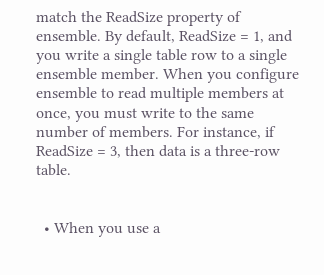match the ReadSize property of ensemble. By default, ReadSize = 1, and you write a single table row to a single ensemble member. When you configure ensemble to read multiple members at once, you must write to the same number of members. For instance, if ReadSize = 3, then data is a three-row table.


  • When you use a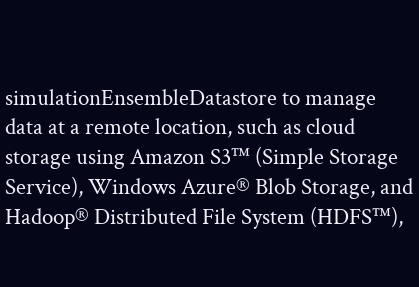simulationEnsembleDatastore to manage data at a remote location, such as cloud storage using Amazon S3™ (Simple Storage Service), Windows Azure® Blob Storage, and Hadoop® Distributed File System (HDFS™),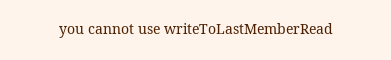you cannot use writeToLastMemberRead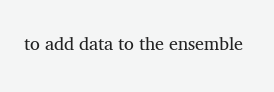to add data to the ensemble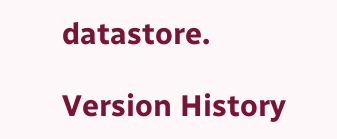datastore.

Version History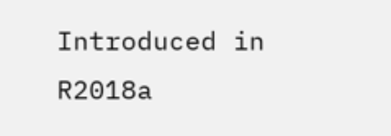Introduced in R2018a